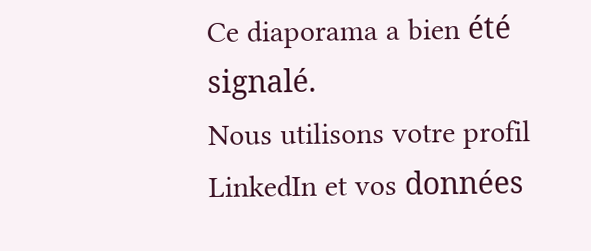Ce diaporama a bien été signalé.
Nous utilisons votre profil LinkedIn et vos données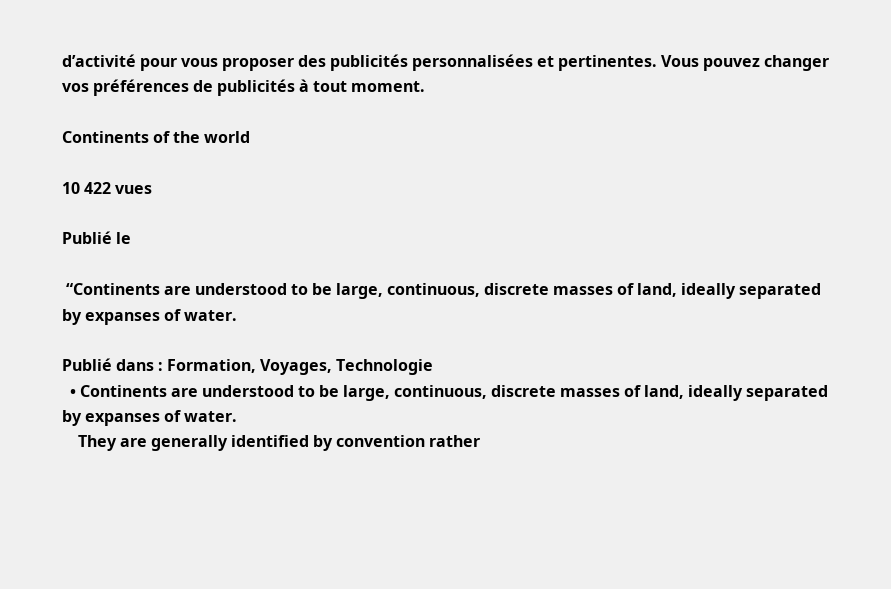d’activité pour vous proposer des publicités personnalisées et pertinentes. Vous pouvez changer vos préférences de publicités à tout moment.

Continents of the world

10 422 vues

Publié le

 “Continents are understood to be large, continuous, discrete masses of land, ideally separated by expanses of water.

Publié dans : Formation, Voyages, Technologie
  • Continents are understood to be large, continuous, discrete masses of land, ideally separated by expanses of water.
    They are generally identified by convention rather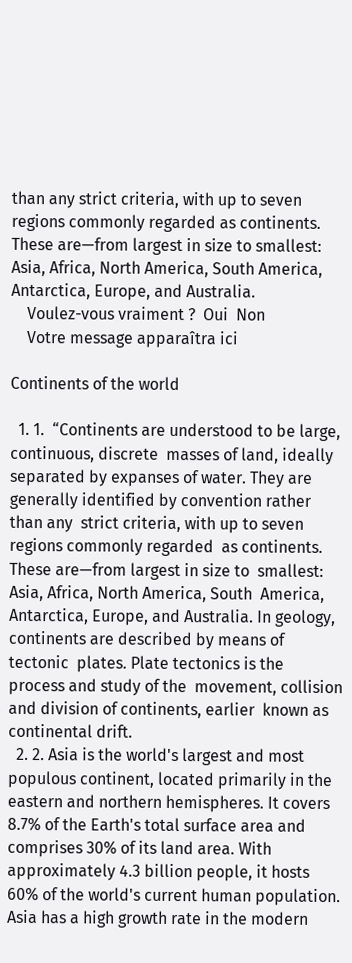than any strict criteria, with up to seven regions commonly regarded as continents. These are—from largest in size to smallest: Asia, Africa, North America, South America, Antarctica, Europe, and Australia.
    Voulez-vous vraiment ?  Oui  Non
    Votre message apparaîtra ici

Continents of the world

  1. 1.  “Continents are understood to be large, continuous, discrete  masses of land, ideally separated by expanses of water. They are generally identified by convention rather than any  strict criteria, with up to seven regions commonly regarded  as continents. These are—from largest in size to  smallest: Asia, Africa, North America, South  America, Antarctica, Europe, and Australia. In geology, continents are described by means of tectonic  plates. Plate tectonics is the process and study of the  movement, collision and division of continents, earlier  known as continental drift.
  2. 2. Asia is the world's largest and most populous continent, located primarily in the eastern and northern hemispheres. It covers 8.7% of the Earth's total surface area and comprises 30% of its land area. With approximately 4.3 billion people, it hosts 60% of the world's current human population. Asia has a high growth rate in the modern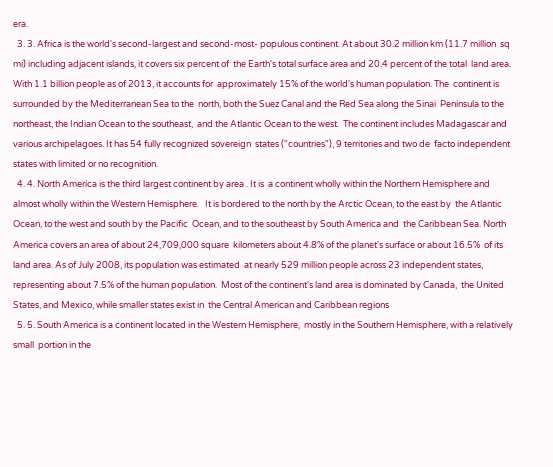era.
  3. 3. Africa is the world's second-largest and second-most- populous continent. At about 30.2 million km (11.7 million  sq mi) including adjacent islands, it covers six percent of  the Earth's total surface area and 20.4 percent of the total  land area. With 1.1 billion people as of 2013, it accounts for  approximately 15% of the world's human population. The  continent is surrounded by the Mediterranean Sea to the  north, both the Suez Canal and the Red Sea along the Sinai  Peninsula to the northeast, the Indian Ocean to the southeast,  and the Atlantic Ocean to the west.  The continent includes Madagascar and  various archipelagoes. It has 54 fully recognized sovereign  states ("countries"), 9 territories and two de  facto independent states with limited or no recognition.
  4. 4. North America is the third largest continent by area . It is  a continent wholly within the Northern Hemisphere and  almost wholly within the Western Hemisphere.   It is bordered to the north by the Arctic Ocean, to the east by  the Atlantic Ocean, to the west and south by the Pacific  Ocean, and to the southeast by South America and  the Caribbean Sea. North America covers an area of about 24,709,000 square  kilometers about 4.8% of the planet's surface or about 16.5%  of its land area. As of July 2008, its population was estimated  at nearly 529 million people across 23 independent states,  representing about 7.5% of the human population.  Most of the continent's land area is dominated by Canada,  the United States, and Mexico, while smaller states exist in  the Central American and Caribbean regions
  5. 5. South America is a continent located in the Western Hemisphere,  mostly in the Southern Hemisphere, with a relatively small  portion in the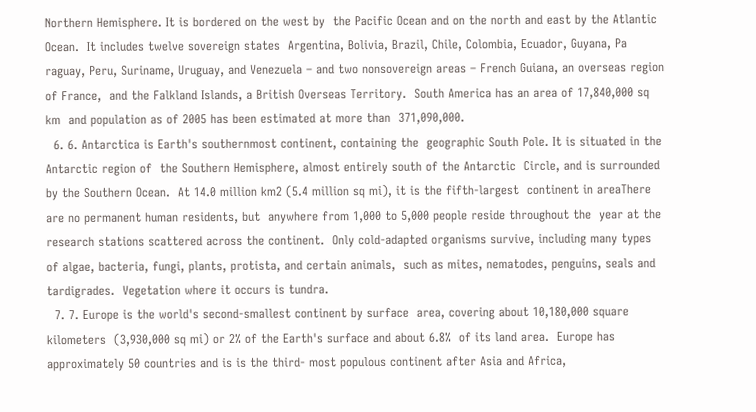Northern Hemisphere. It is bordered on the west by  the Pacific Ocean and on the north and east by the Atlantic  Ocean.  It includes twelve sovereign states  Argentina, Bolivia, Brazil, Chile, Colombia, Ecuador, Guyana, Pa raguay, Peru, Suriname, Uruguay, and Venezuela – and two nonsovereign areas – French Guiana, an overseas region of France,  and the Falkland Islands, a British Overseas Territory.  South America has an area of 17,840,000 sq km  and population as of 2005 has been estimated at more than  371,090,000.
  6. 6. Antarctica is Earth's southernmost continent, containing the  geographic South Pole. It is situated in the Antarctic region of  the Southern Hemisphere, almost entirely south of the Antarctic  Circle, and is surrounded by the Southern Ocean.  At 14.0 million km2 (5.4 million sq mi), it is the fifth-largest  continent in areaThere are no permanent human residents, but  anywhere from 1,000 to 5,000 people reside throughout the  year at the research stations scattered across the continent.  Only cold-adapted organisms survive, including many types  of algae, bacteria, fungi, plants, protista, and certain animals,  such as mites, nematodes, penguins, seals and tardigrades.  Vegetation where it occurs is tundra.
  7. 7. Europe is the world's second-smallest continent by surface  area, covering about 10,180,000 square kilometers  (3,930,000 sq mi) or 2% of the Earth's surface and about 6.8%  of its land area.  Europe has approximately 50 countries and is is the third- most populous continent after Asia and Africa,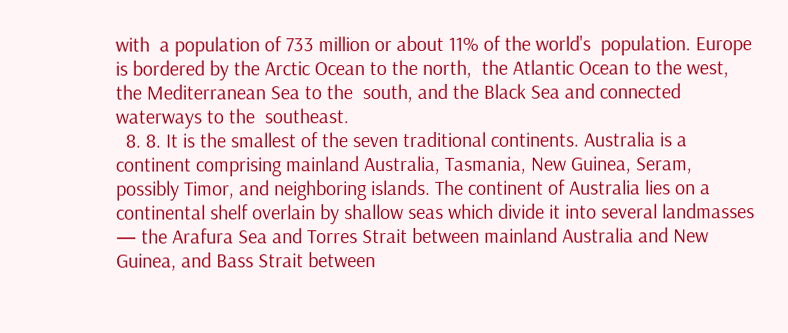with  a population of 733 million or about 11% of the world's  population. Europe is bordered by the Arctic Ocean to the north,  the Atlantic Ocean to the west, the Mediterranean Sea to the  south, and the Black Sea and connected waterways to the  southeast.
  8. 8. It is the smallest of the seven traditional continents. Australia is a continent comprising mainland Australia, Tasmania, New Guinea, Seram, possibly Timor, and neighboring islands. The continent of Australia lies on a continental shelf overlain by shallow seas which divide it into several landmasses — the Arafura Sea and Torres Strait between mainland Australia and New Guinea, and Bass Strait between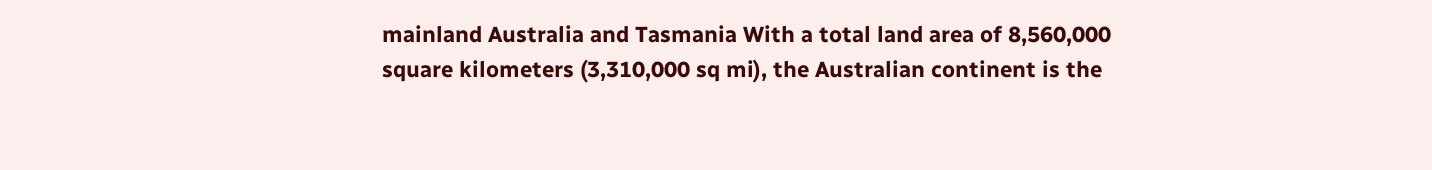mainland Australia and Tasmania With a total land area of 8,560,000 square kilometers (3,310,000 sq mi), the Australian continent is the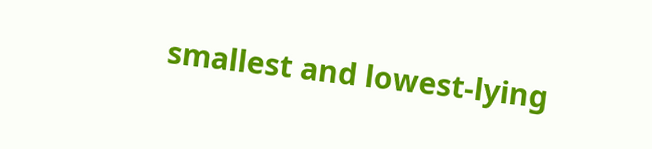smallest and lowest-lying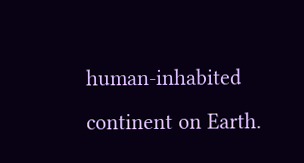human-inhabited continent on Earth.